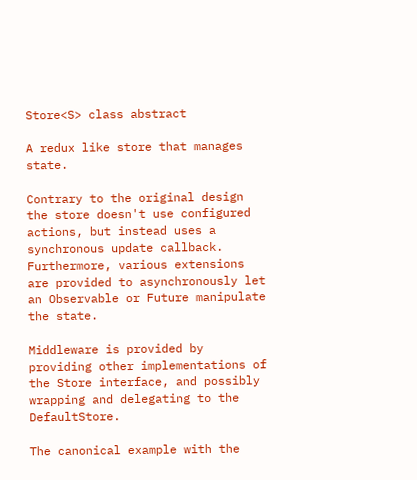Store<S> class abstract

A redux like store that manages state.

Contrary to the original design the store doesn't use configured actions, but instead uses a synchronous update callback. Furthermore, various extensions are provided to asynchronously let an Observable or Future manipulate the state.

Middleware is provided by providing other implementations of the Store interface, and possibly wrapping and delegating to the DefaultStore.

The canonical example with the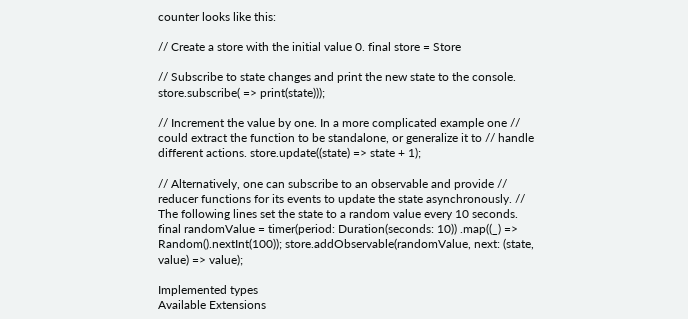counter looks like this:

// Create a store with the initial value 0. final store = Store

// Subscribe to state changes and print the new state to the console. store.subscribe( => print(state)));

// Increment the value by one. In a more complicated example one // could extract the function to be standalone, or generalize it to // handle different actions. store.update((state) => state + 1);

// Alternatively, one can subscribe to an observable and provide // reducer functions for its events to update the state asynchronously. // The following lines set the state to a random value every 10 seconds. final randomValue = timer(period: Duration(seconds: 10)) .map((_) => Random().nextInt(100)); store.addObservable(randomValue, next: (state, value) => value);

Implemented types
Available Extensions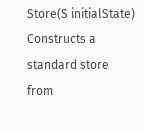Store(S initialState)
Constructs a standard store from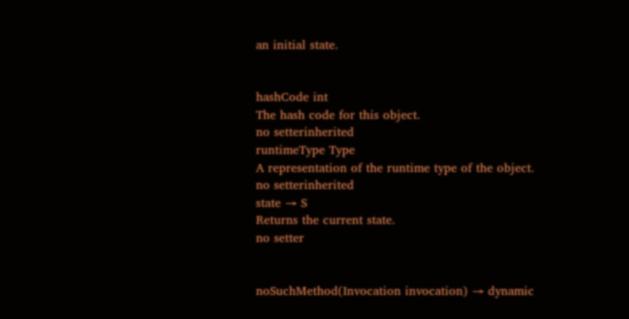an initial state.


hashCode int
The hash code for this object.
no setterinherited
runtimeType Type
A representation of the runtime type of the object.
no setterinherited
state → S
Returns the current state.
no setter


noSuchMethod(Invocation invocation) → dynamic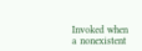Invoked when a nonexistent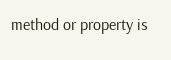method or property is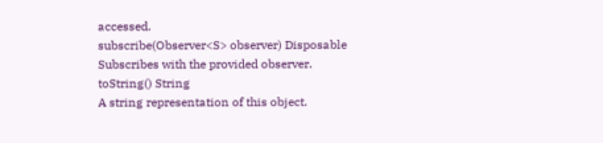accessed.
subscribe(Observer<S> observer) Disposable
Subscribes with the provided observer.
toString() String
A string representation of this object.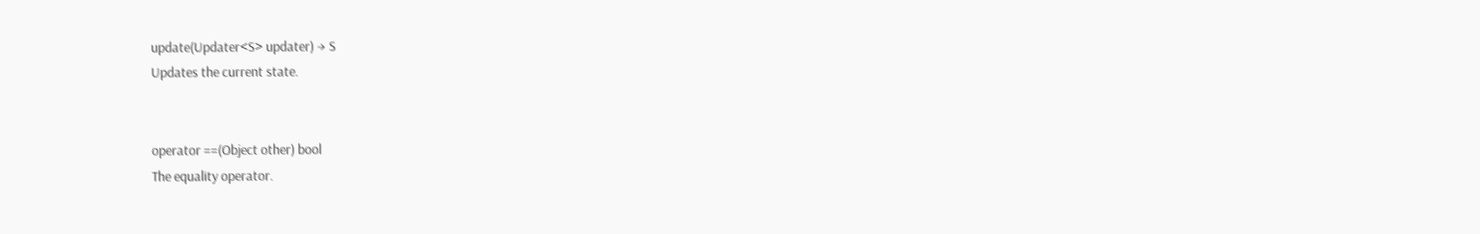update(Updater<S> updater) → S
Updates the current state.


operator ==(Object other) bool
The equality operator.